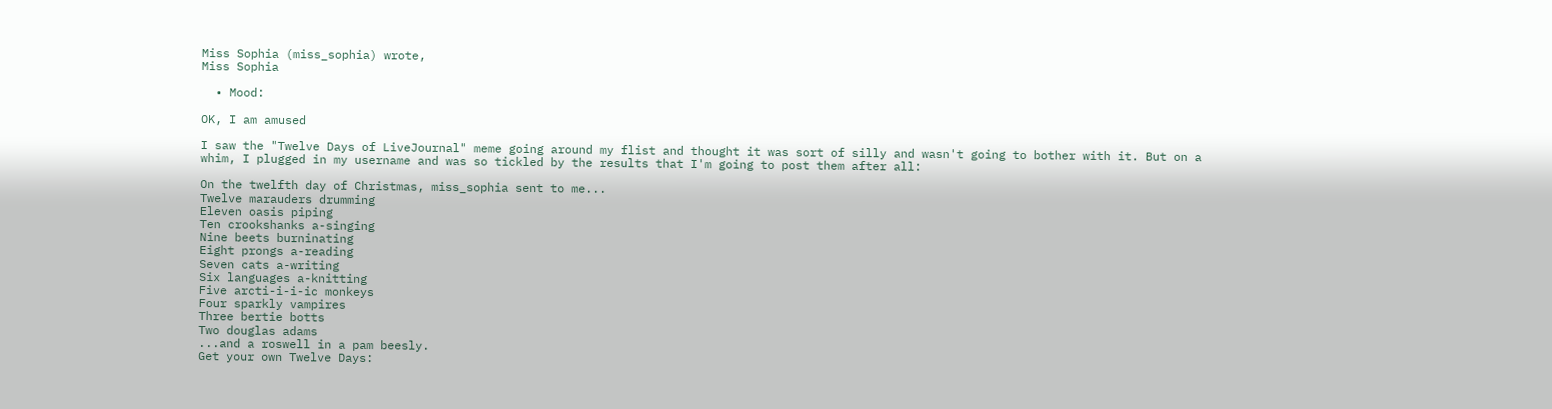Miss Sophia (miss_sophia) wrote,
Miss Sophia

  • Mood:

OK, I am amused

I saw the "Twelve Days of LiveJournal" meme going around my flist and thought it was sort of silly and wasn't going to bother with it. But on a whim, I plugged in my username and was so tickled by the results that I'm going to post them after all:

On the twelfth day of Christmas, miss_sophia sent to me...
Twelve marauders drumming
Eleven oasis piping
Ten crookshanks a-singing
Nine beets burninating
Eight prongs a-reading
Seven cats a-writing
Six languages a-knitting
Five arcti-i-i-ic monkeys
Four sparkly vampires
Three bertie botts
Two douglas adams
...and a roswell in a pam beesly.
Get your own Twelve Days: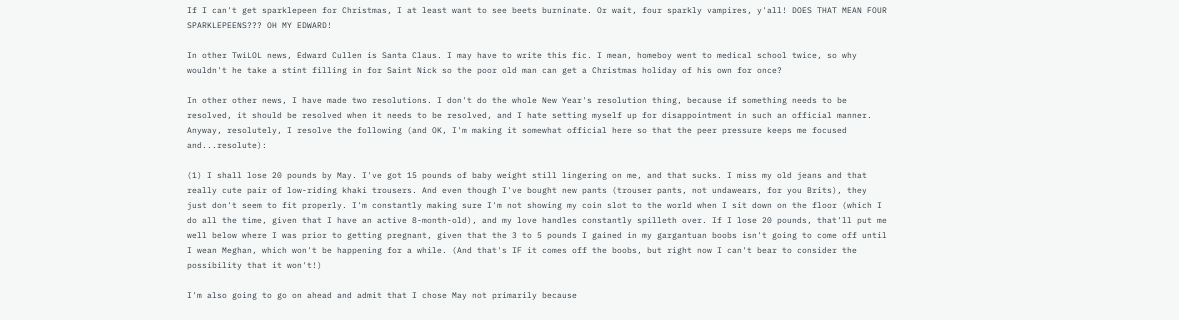If I can't get sparklepeen for Christmas, I at least want to see beets burninate. Or wait, four sparkly vampires, y'all! DOES THAT MEAN FOUR SPARKLEPEENS??? OH MY EDWARD!

In other TwiLOL news, Edward Cullen is Santa Claus. I may have to write this fic. I mean, homeboy went to medical school twice, so why wouldn't he take a stint filling in for Saint Nick so the poor old man can get a Christmas holiday of his own for once?

In other other news, I have made two resolutions. I don't do the whole New Year's resolution thing, because if something needs to be resolved, it should be resolved when it needs to be resolved, and I hate setting myself up for disappointment in such an official manner. Anyway, resolutely, I resolve the following (and OK, I'm making it somewhat official here so that the peer pressure keeps me focused and...resolute):

(1) I shall lose 20 pounds by May. I've got 15 pounds of baby weight still lingering on me, and that sucks. I miss my old jeans and that really cute pair of low-riding khaki trousers. And even though I've bought new pants (trouser pants, not undawears, for you Brits), they just don't seem to fit properly. I'm constantly making sure I'm not showing my coin slot to the world when I sit down on the floor (which I do all the time, given that I have an active 8-month-old), and my love handles constantly spilleth over. If I lose 20 pounds, that'll put me well below where I was prior to getting pregnant, given that the 3 to 5 pounds I gained in my gargantuan boobs isn't going to come off until I wean Meghan, which won't be happening for a while. (And that's IF it comes off the boobs, but right now I can't bear to consider the possibility that it won't!)

I'm also going to go on ahead and admit that I chose May not primarily because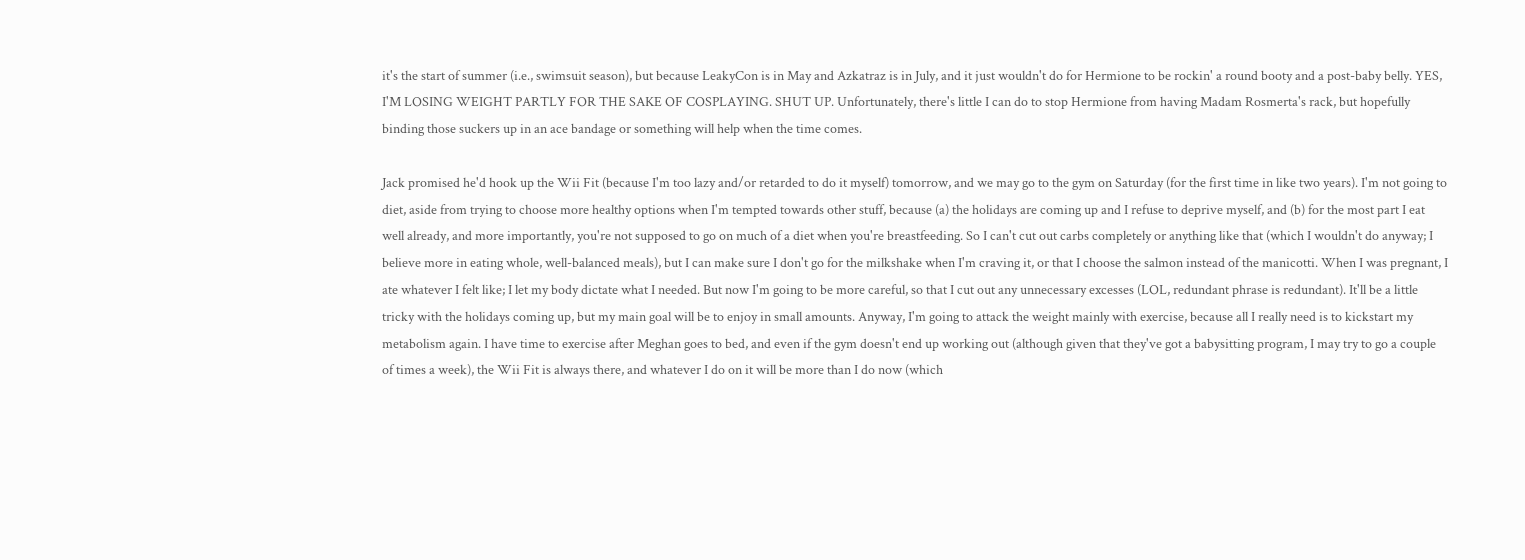it's the start of summer (i.e., swimsuit season), but because LeakyCon is in May and Azkatraz is in July, and it just wouldn't do for Hermione to be rockin' a round booty and a post-baby belly. YES, I'M LOSING WEIGHT PARTLY FOR THE SAKE OF COSPLAYING. SHUT UP. Unfortunately, there's little I can do to stop Hermione from having Madam Rosmerta's rack, but hopefully binding those suckers up in an ace bandage or something will help when the time comes.

Jack promised he'd hook up the Wii Fit (because I'm too lazy and/or retarded to do it myself) tomorrow, and we may go to the gym on Saturday (for the first time in like two years). I'm not going to diet, aside from trying to choose more healthy options when I'm tempted towards other stuff, because (a) the holidays are coming up and I refuse to deprive myself, and (b) for the most part I eat well already, and more importantly, you're not supposed to go on much of a diet when you're breastfeeding. So I can't cut out carbs completely or anything like that (which I wouldn't do anyway; I believe more in eating whole, well-balanced meals), but I can make sure I don't go for the milkshake when I'm craving it, or that I choose the salmon instead of the manicotti. When I was pregnant, I ate whatever I felt like; I let my body dictate what I needed. But now I'm going to be more careful, so that I cut out any unnecessary excesses (LOL, redundant phrase is redundant). It'll be a little tricky with the holidays coming up, but my main goal will be to enjoy in small amounts. Anyway, I'm going to attack the weight mainly with exercise, because all I really need is to kickstart my metabolism again. I have time to exercise after Meghan goes to bed, and even if the gym doesn't end up working out (although given that they've got a babysitting program, I may try to go a couple of times a week), the Wii Fit is always there, and whatever I do on it will be more than I do now (which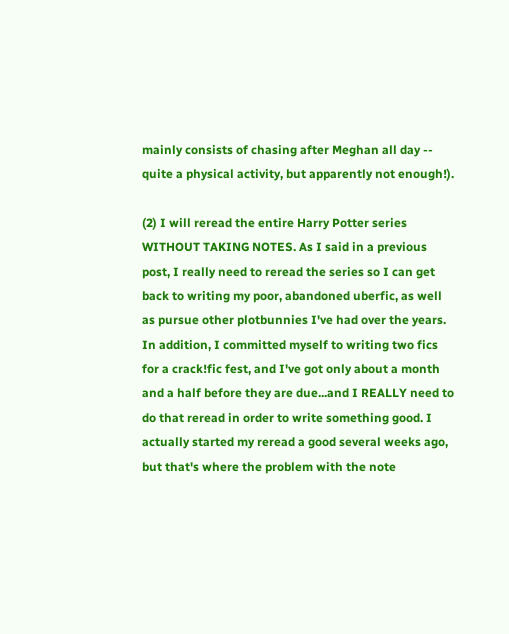mainly consists of chasing after Meghan all day -- quite a physical activity, but apparently not enough!).

(2) I will reread the entire Harry Potter series WITHOUT TAKING NOTES. As I said in a previous post, I really need to reread the series so I can get back to writing my poor, abandoned uberfic, as well as pursue other plotbunnies I've had over the years. In addition, I committed myself to writing two fics for a crack!fic fest, and I've got only about a month and a half before they are due...and I REALLY need to do that reread in order to write something good. I actually started my reread a good several weeks ago, but that's where the problem with the note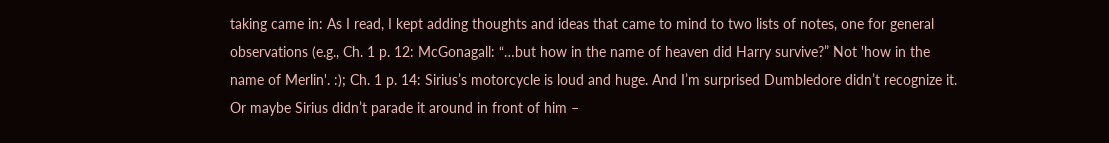taking came in: As I read, I kept adding thoughts and ideas that came to mind to two lists of notes, one for general observations (e.g., Ch. 1 p. 12: McGonagall: “…but how in the name of heaven did Harry survive?” Not 'how in the name of Merlin'. :); Ch. 1 p. 14: Sirius’s motorcycle is loud and huge. And I’m surprised Dumbledore didn’t recognize it. Or maybe Sirius didn’t parade it around in front of him –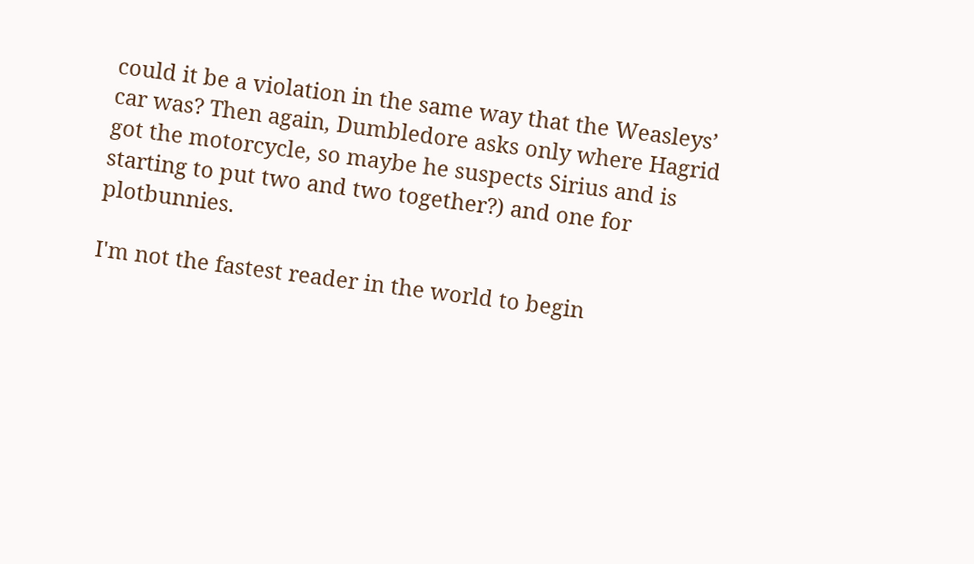could it be a violation in the same way that the Weasleys’ car was? Then again, Dumbledore asks only where Hagrid got the motorcycle, so maybe he suspects Sirius and is starting to put two and two together?) and one for plotbunnies.

I'm not the fastest reader in the world to begin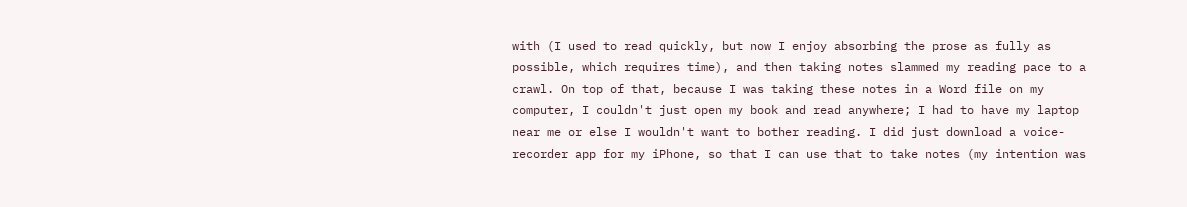with (I used to read quickly, but now I enjoy absorbing the prose as fully as possible, which requires time), and then taking notes slammed my reading pace to a crawl. On top of that, because I was taking these notes in a Word file on my computer, I couldn't just open my book and read anywhere; I had to have my laptop near me or else I wouldn't want to bother reading. I did just download a voice-recorder app for my iPhone, so that I can use that to take notes (my intention was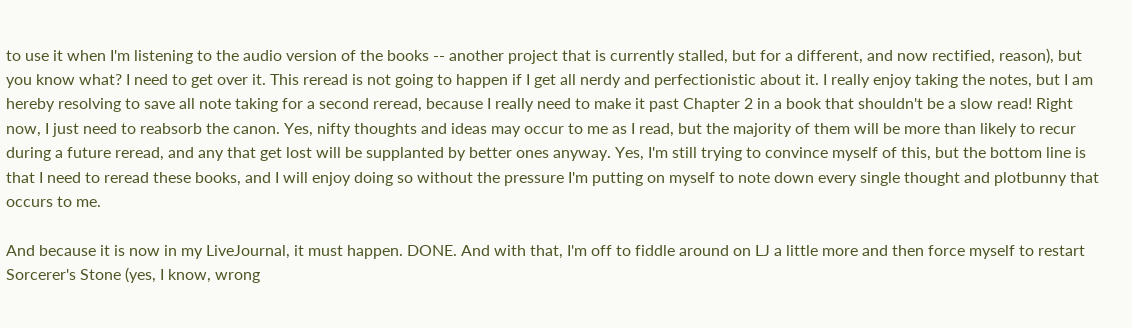to use it when I'm listening to the audio version of the books -- another project that is currently stalled, but for a different, and now rectified, reason), but you know what? I need to get over it. This reread is not going to happen if I get all nerdy and perfectionistic about it. I really enjoy taking the notes, but I am hereby resolving to save all note taking for a second reread, because I really need to make it past Chapter 2 in a book that shouldn't be a slow read! Right now, I just need to reabsorb the canon. Yes, nifty thoughts and ideas may occur to me as I read, but the majority of them will be more than likely to recur during a future reread, and any that get lost will be supplanted by better ones anyway. Yes, I'm still trying to convince myself of this, but the bottom line is that I need to reread these books, and I will enjoy doing so without the pressure I'm putting on myself to note down every single thought and plotbunny that occurs to me.

And because it is now in my LiveJournal, it must happen. DONE. And with that, I'm off to fiddle around on LJ a little more and then force myself to restart Sorcerer's Stone (yes, I know, wrong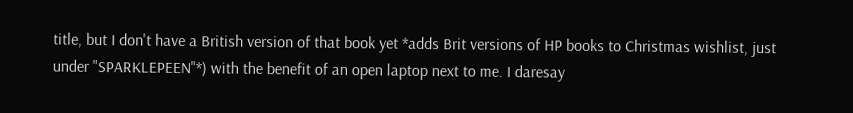title, but I don't have a British version of that book yet *adds Brit versions of HP books to Christmas wishlist, just under "SPARKLEPEEN"*) with the benefit of an open laptop next to me. I daresay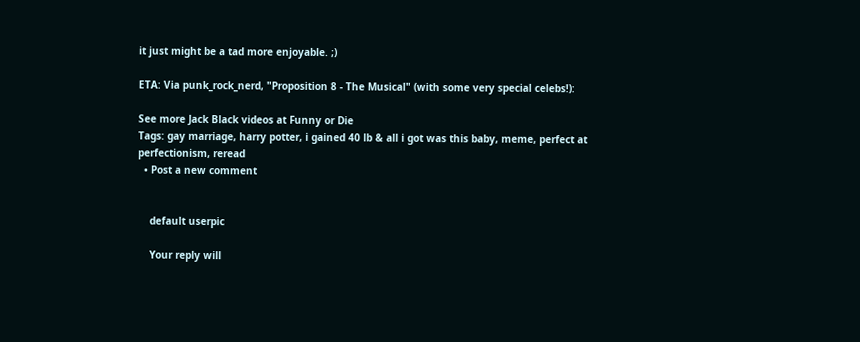it just might be a tad more enjoyable. ;)

ETA: Via punk_rock_nerd, "Proposition 8 - The Musical" (with some very special celebs!):

See more Jack Black videos at Funny or Die
Tags: gay marriage, harry potter, i gained 40 lb & all i got was this baby, meme, perfect at perfectionism, reread
  • Post a new comment


    default userpic

    Your reply will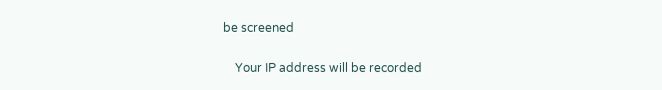be screened

    Your IP address will be recorded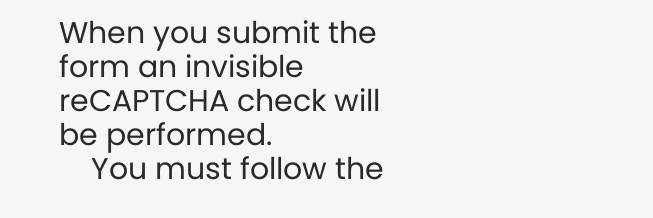When you submit the form an invisible reCAPTCHA check will be performed.
    You must follow the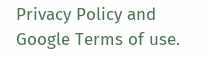Privacy Policy and Google Terms of use.